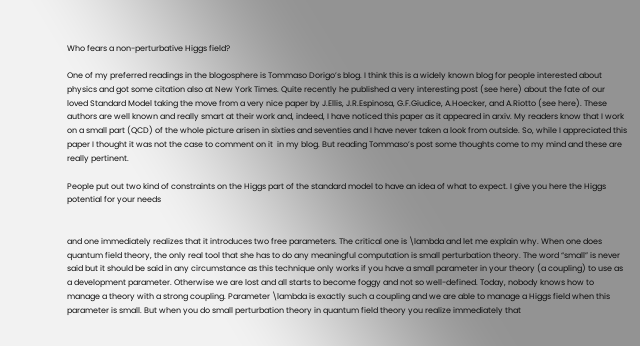Who fears a non-perturbative Higgs field?

One of my preferred readings in the blogosphere is Tommaso Dorigo’s blog. I think this is a widely known blog for people interested about physics and got some citation also at New York Times. Quite recently he published a very interesting post (see here) about the fate of our loved Standard Model taking the move from a very nice paper by J.Ellis, J.R.Espinosa, G.F.Giudice, A.Hoecker, and A.Riotto (see here). These authors are well known and really smart at their work and, indeed, I have noticed this paper as it appeared in arxiv. My readers know that I work on a small part (QCD) of the whole picture arisen in sixties and seventies and I have never taken a look from outside. So, while I appreciated this paper I thought it was not the case to comment on it  in my blog. But reading Tommaso’s post some thoughts come to my mind and these are really pertinent.

People put out two kind of constraints on the Higgs part of the standard model to have an idea of what to expect. I give you here the Higgs potential for your needs


and one immediately realizes that it introduces two free parameters. The critical one is \lambda and let me explain why. When one does quantum field theory, the only real tool that she has to do any meaningful computation is small perturbation theory. The word “small” is never said but it should be said in any circumstance as this technique only works if you have a small parameter in your theory (a coupling) to use as a development parameter. Otherwise we are lost and all starts to become foggy and not so well-defined. Today, nobody knows how to manage a theory with a strong coupling. Parameter \lambda is exactly such a coupling and we are able to manage a Higgs field when this parameter is small. But when you do small perturbation theory in quantum field theory you realize immediately that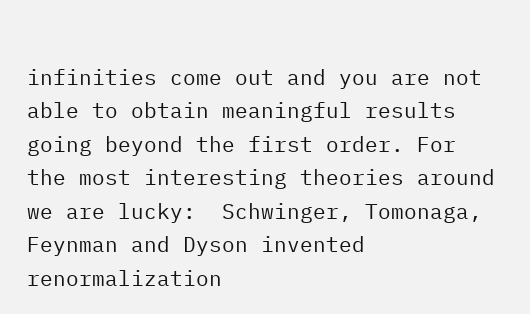infinities come out and you are not able to obtain meaningful results going beyond the first order. For the most interesting theories around we are lucky:  Schwinger, Tomonaga, Feynman and Dyson invented renormalization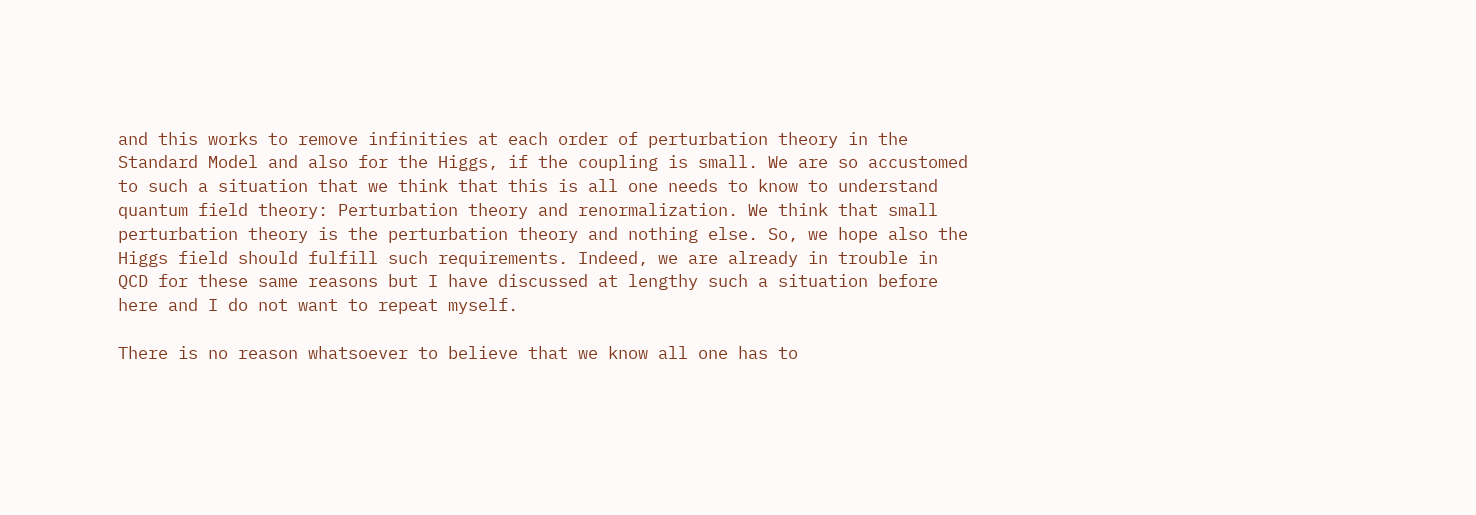and this works to remove infinities at each order of perturbation theory in the Standard Model and also for the Higgs, if the coupling is small. We are so accustomed to such a situation that we think that this is all one needs to know to understand quantum field theory: Perturbation theory and renormalization. We think that small perturbation theory is the perturbation theory and nothing else. So, we hope also the Higgs field should fulfill such requirements. Indeed, we are already in trouble in QCD for these same reasons but I have discussed at lengthy such a situation before here and I do not want to repeat myself.

There is no reason whatsoever to believe that we know all one has to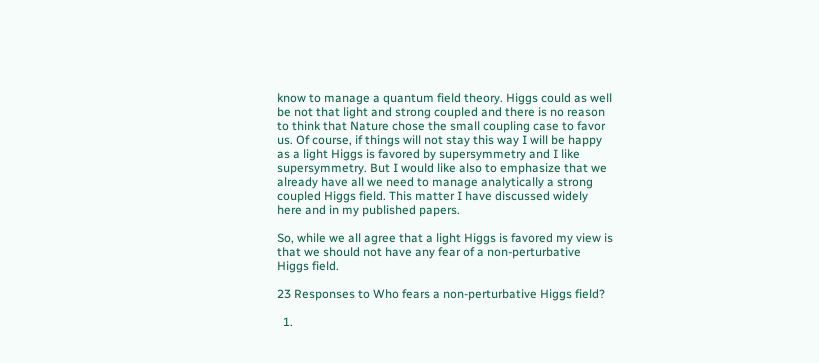know to manage a quantum field theory. Higgs could as well be not that light and strong coupled and there is no reason to think that Nature chose the small coupling case to favor us. Of course, if things will not stay this way I will be happy as a light Higgs is favored by supersymmetry and I like supersymmetry. But I would like also to emphasize that we already have all we need to manage analytically a strong coupled Higgs field. This matter I have discussed widely here and in my published papers.

So, while we all agree that a light Higgs is favored my view is that we should not have any fear of a non-perturbative Higgs field.

23 Responses to Who fears a non-perturbative Higgs field?

  1.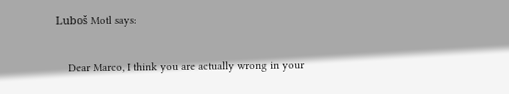Luboš Motl says:

    Dear Marco, I think you are actually wrong in your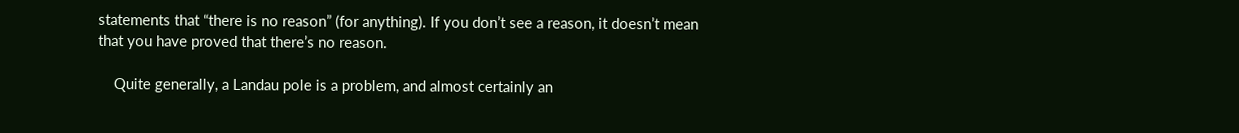statements that “there is no reason” (for anything). If you don’t see a reason, it doesn’t mean that you have proved that there’s no reason.

    Quite generally, a Landau pole is a problem, and almost certainly an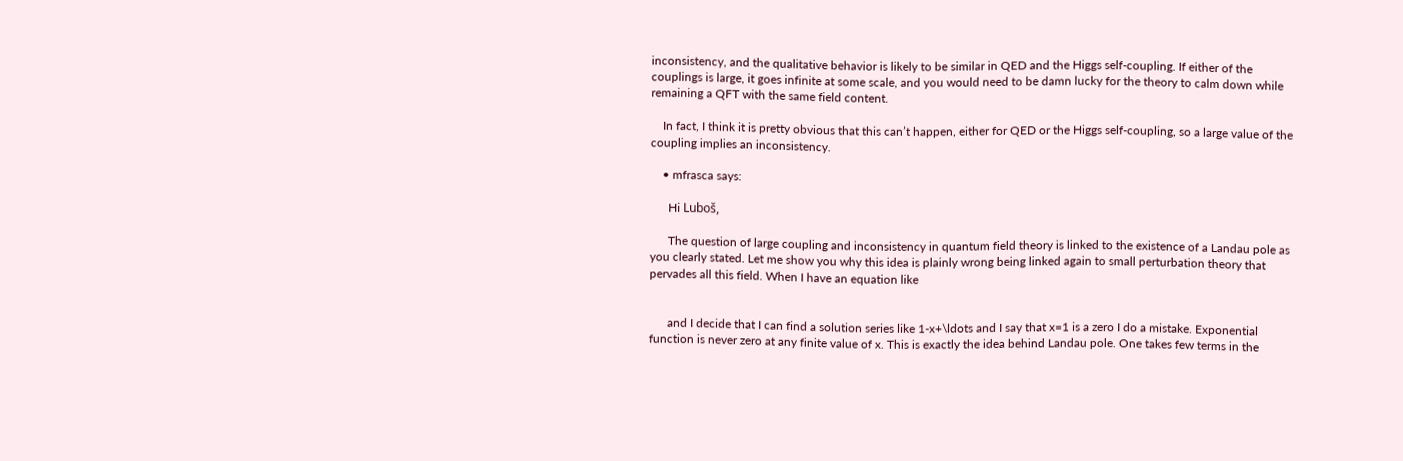inconsistency, and the qualitative behavior is likely to be similar in QED and the Higgs self-coupling. If either of the couplings is large, it goes infinite at some scale, and you would need to be damn lucky for the theory to calm down while remaining a QFT with the same field content.

    In fact, I think it is pretty obvious that this can’t happen, either for QED or the Higgs self-coupling, so a large value of the coupling implies an inconsistency.

    • mfrasca says:

      Hi Luboš,

      The question of large coupling and inconsistency in quantum field theory is linked to the existence of a Landau pole as you clearly stated. Let me show you why this idea is plainly wrong being linked again to small perturbation theory that pervades all this field. When I have an equation like


      and I decide that I can find a solution series like 1-x+\ldots and I say that x=1 is a zero I do a mistake. Exponential function is never zero at any finite value of x. This is exactly the idea behind Landau pole. One takes few terms in the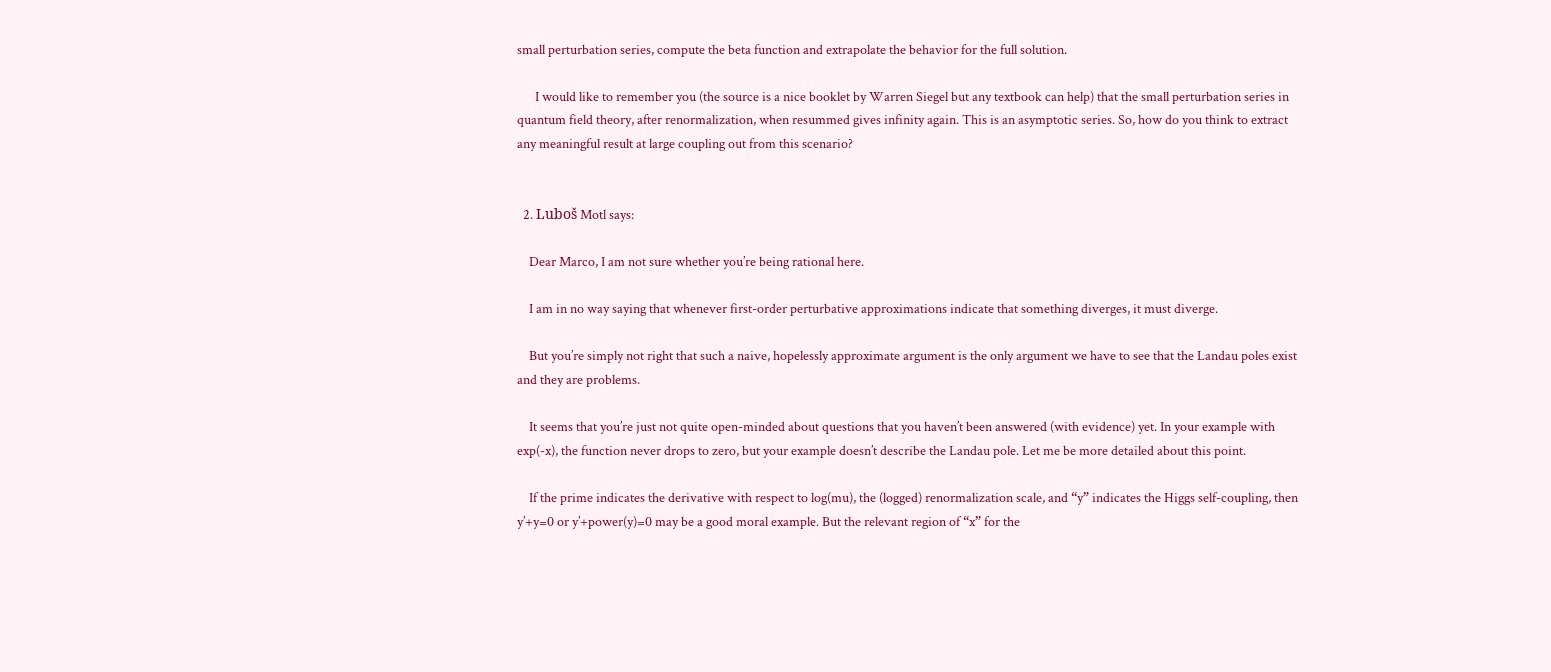small perturbation series, compute the beta function and extrapolate the behavior for the full solution.

      I would like to remember you (the source is a nice booklet by Warren Siegel but any textbook can help) that the small perturbation series in quantum field theory, after renormalization, when resummed gives infinity again. This is an asymptotic series. So, how do you think to extract any meaningful result at large coupling out from this scenario?


  2. Luboš Motl says:

    Dear Marco, I am not sure whether you’re being rational here.

    I am in no way saying that whenever first-order perturbative approximations indicate that something diverges, it must diverge.

    But you’re simply not right that such a naive, hopelessly approximate argument is the only argument we have to see that the Landau poles exist and they are problems.

    It seems that you’re just not quite open-minded about questions that you haven’t been answered (with evidence) yet. In your example with exp(-x), the function never drops to zero, but your example doesn’t describe the Landau pole. Let me be more detailed about this point.

    If the prime indicates the derivative with respect to log(mu), the (logged) renormalization scale, and “y” indicates the Higgs self-coupling, then y’+y=0 or y’+power(y)=0 may be a good moral example. But the relevant region of “x” for the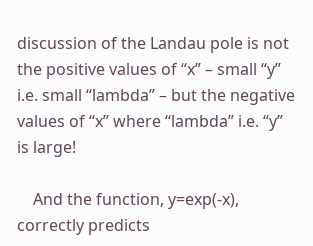discussion of the Landau pole is not the positive values of “x” – small “y” i.e. small “lambda” – but the negative values of “x” where “lambda” i.e. “y” is large!

    And the function, y=exp(-x), correctly predicts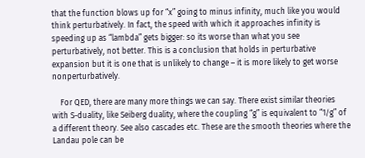that the function blows up for “x” going to minus infinity, much like you would think perturbatively. In fact, the speed with which it approaches infinity is speeding up as “lambda” gets bigger: so its worse than what you see perturbatively, not better. This is a conclusion that holds in perturbative expansion but it is one that is unlikely to change – it is more likely to get worse nonperturbatively.

    For QED, there are many more things we can say. There exist similar theories with S-duality, like Seiberg duality, where the coupling “g” is equivalent to “1/g” of a different theory. See also cascades etc. These are the smooth theories where the Landau pole can be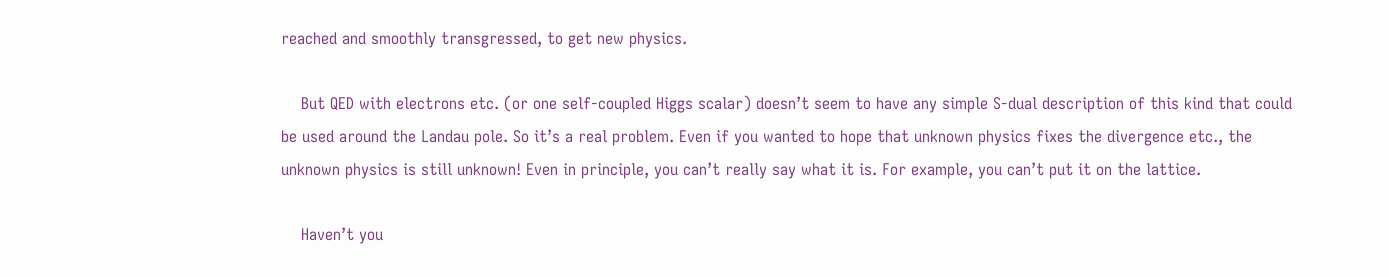reached and smoothly transgressed, to get new physics.

    But QED with electrons etc. (or one self-coupled Higgs scalar) doesn’t seem to have any simple S-dual description of this kind that could be used around the Landau pole. So it’s a real problem. Even if you wanted to hope that unknown physics fixes the divergence etc., the unknown physics is still unknown! Even in principle, you can’t really say what it is. For example, you can’t put it on the lattice.

    Haven’t you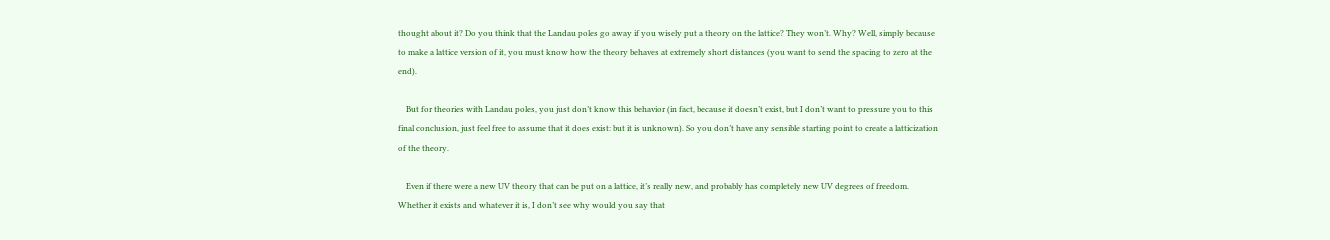thought about it? Do you think that the Landau poles go away if you wisely put a theory on the lattice? They won’t. Why? Well, simply because to make a lattice version of it, you must know how the theory behaves at extremely short distances (you want to send the spacing to zero at the end).

    But for theories with Landau poles, you just don’t know this behavior (in fact, because it doesn’t exist, but I don’t want to pressure you to this final conclusion, just feel free to assume that it does exist: but it is unknown). So you don’t have any sensible starting point to create a latticization of the theory.

    Even if there were a new UV theory that can be put on a lattice, it’s really new, and probably has completely new UV degrees of freedom. Whether it exists and whatever it is, I don’t see why would you say that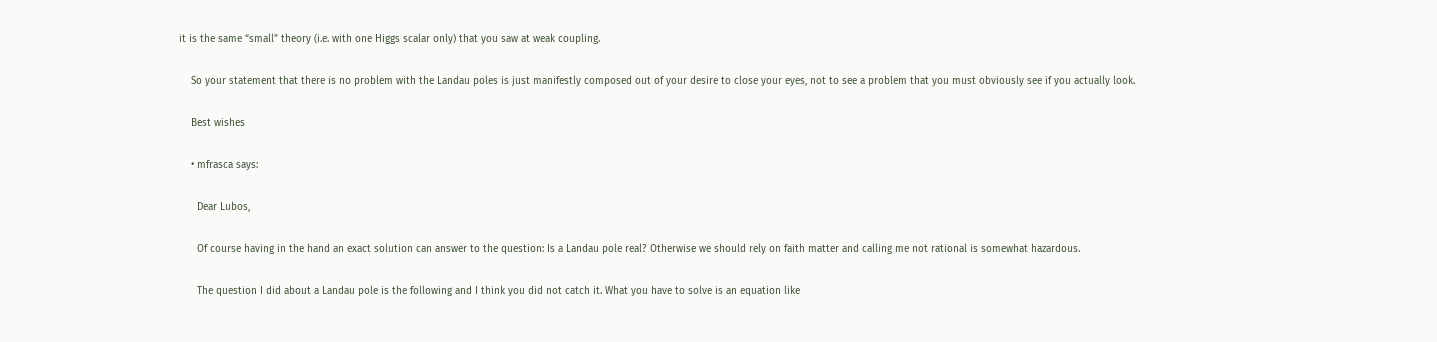it is the same “small” theory (i.e. with one Higgs scalar only) that you saw at weak coupling.

    So your statement that there is no problem with the Landau poles is just manifestly composed out of your desire to close your eyes, not to see a problem that you must obviously see if you actually look.

    Best wishes

    • mfrasca says:

      Dear Lubos,

      Of course having in the hand an exact solution can answer to the question: Is a Landau pole real? Otherwise we should rely on faith matter and calling me not rational is somewhat hazardous.

      The question I did about a Landau pole is the following and I think you did not catch it. What you have to solve is an equation like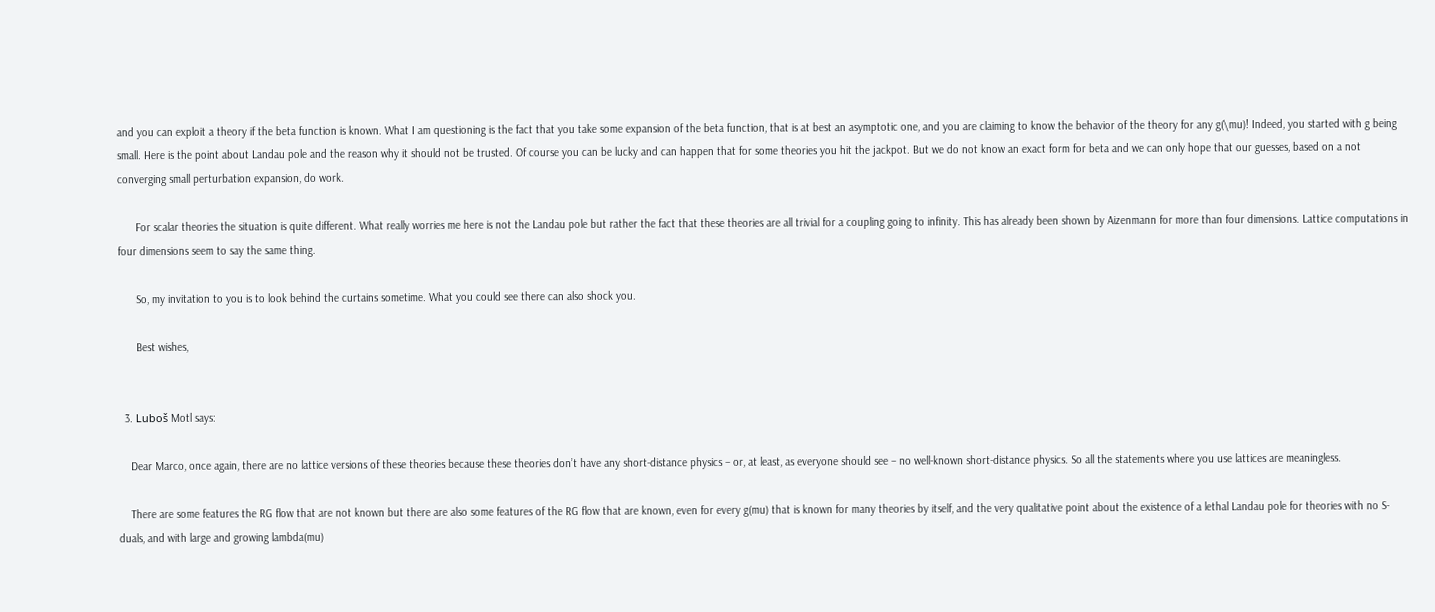and you can exploit a theory if the beta function is known. What I am questioning is the fact that you take some expansion of the beta function, that is at best an asymptotic one, and you are claiming to know the behavior of the theory for any g(\mu)! Indeed, you started with g being small. Here is the point about Landau pole and the reason why it should not be trusted. Of course you can be lucky and can happen that for some theories you hit the jackpot. But we do not know an exact form for beta and we can only hope that our guesses, based on a not converging small perturbation expansion, do work.

      For scalar theories the situation is quite different. What really worries me here is not the Landau pole but rather the fact that these theories are all trivial for a coupling going to infinity. This has already been shown by Aizenmann for more than four dimensions. Lattice computations in four dimensions seem to say the same thing.

      So, my invitation to you is to look behind the curtains sometime. What you could see there can also shock you.

      Best wishes,


  3. Luboš Motl says:

    Dear Marco, once again, there are no lattice versions of these theories because these theories don’t have any short-distance physics – or, at least, as everyone should see – no well-known short-distance physics. So all the statements where you use lattices are meaningless.

    There are some features the RG flow that are not known but there are also some features of the RG flow that are known, even for every g(mu) that is known for many theories by itself, and the very qualitative point about the existence of a lethal Landau pole for theories with no S-duals, and with large and growing lambda(mu)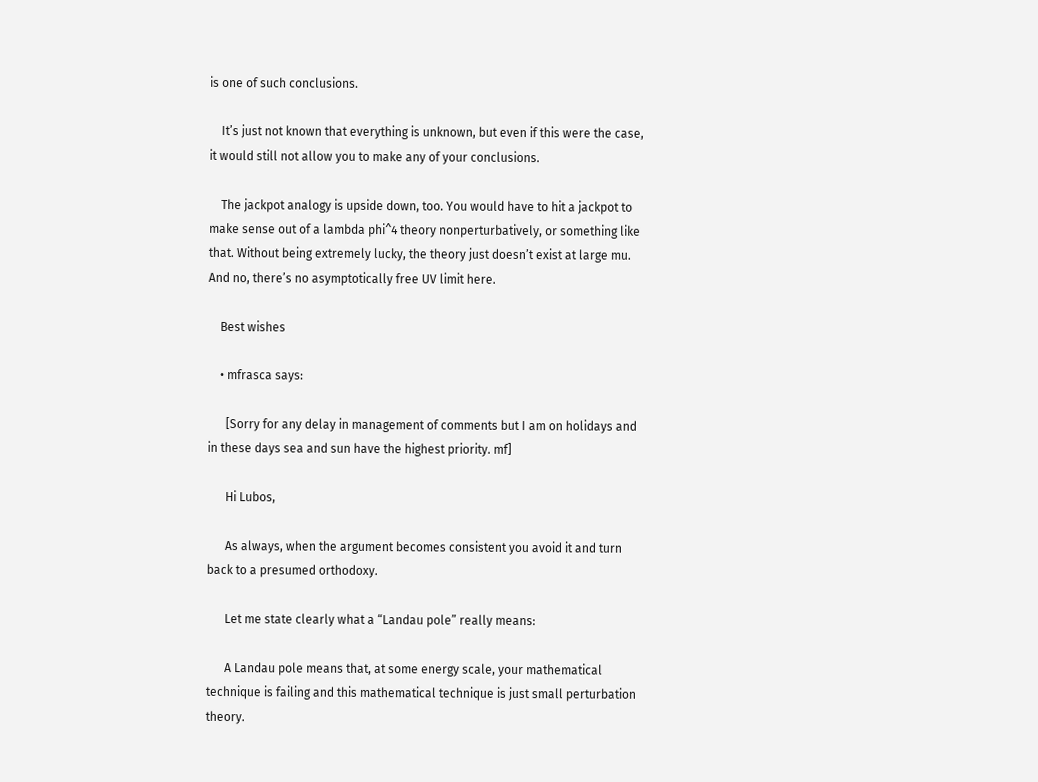is one of such conclusions.

    It’s just not known that everything is unknown, but even if this were the case, it would still not allow you to make any of your conclusions.

    The jackpot analogy is upside down, too. You would have to hit a jackpot to make sense out of a lambda phi^4 theory nonperturbatively, or something like that. Without being extremely lucky, the theory just doesn’t exist at large mu. And no, there’s no asymptotically free UV limit here.

    Best wishes

    • mfrasca says:

      [Sorry for any delay in management of comments but I am on holidays and in these days sea and sun have the highest priority. mf]

      Hi Lubos,

      As always, when the argument becomes consistent you avoid it and turn back to a presumed orthodoxy.

      Let me state clearly what a “Landau pole” really means:

      A Landau pole means that, at some energy scale, your mathematical technique is failing and this mathematical technique is just small perturbation theory.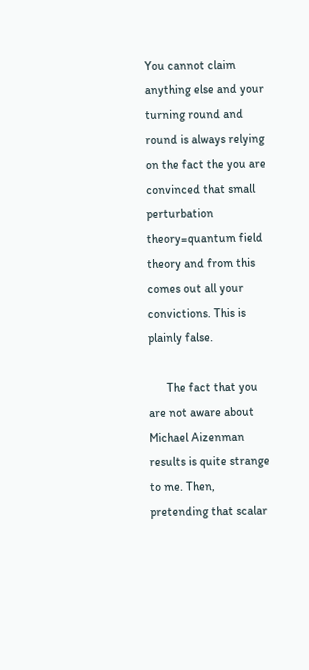You cannot claim anything else and your turning round and round is always relying on the fact the you are convinced that small perturbation theory=quantum field theory and from this comes out all your convictions. This is plainly false.

      The fact that you are not aware about Michael Aizenman results is quite strange to me. Then, pretending that scalar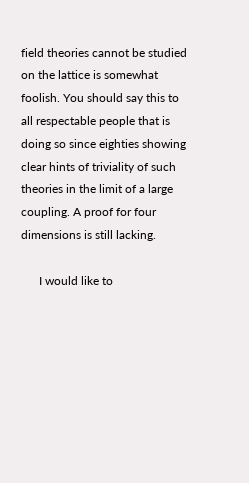field theories cannot be studied on the lattice is somewhat foolish. You should say this to all respectable people that is doing so since eighties showing clear hints of triviality of such theories in the limit of a large coupling. A proof for four dimensions is still lacking.

      I would like to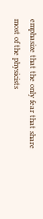emphasize that the only fear that share most of the physicists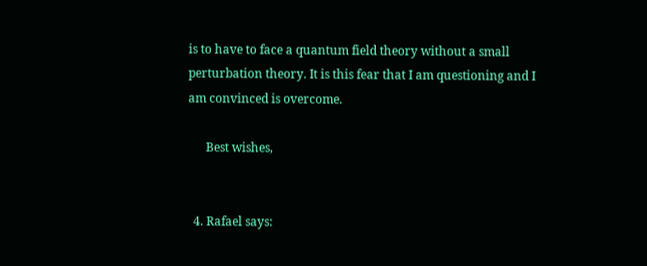is to have to face a quantum field theory without a small perturbation theory. It is this fear that I am questioning and I am convinced is overcome.

      Best wishes,


  4. Rafael says: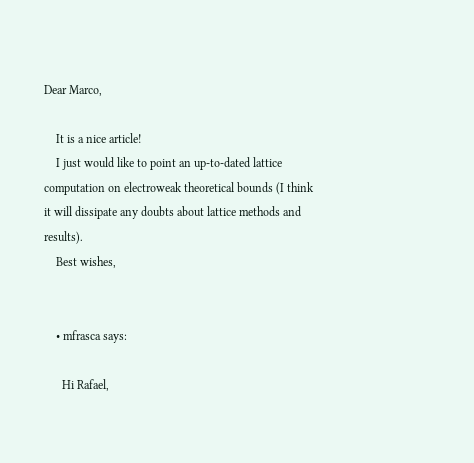Dear Marco,

    It is a nice article!
    I just would like to point an up-to-dated lattice computation on electroweak theoretical bounds (I think it will dissipate any doubts about lattice methods and results).
    Best wishes,


    • mfrasca says:

      Hi Rafael,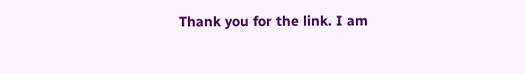Thank you for the link. I am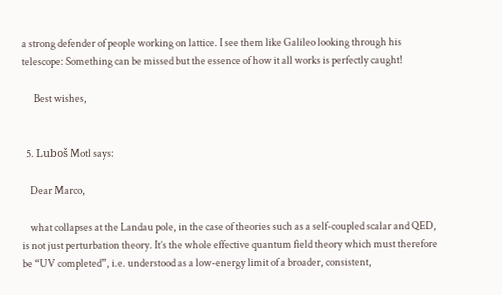a strong defender of people working on lattice. I see them like Galileo looking through his telescope: Something can be missed but the essence of how it all works is perfectly caught!

      Best wishes,


  5. Luboš Motl says:

    Dear Marco,

    what collapses at the Landau pole, in the case of theories such as a self-coupled scalar and QED, is not just perturbation theory. It’s the whole effective quantum field theory which must therefore be “UV completed”, i.e. understood as a low-energy limit of a broader, consistent,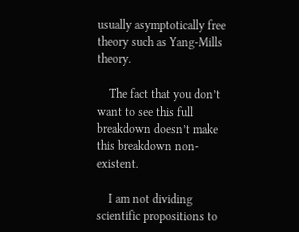usually asymptotically free theory such as Yang-Mills theory.

    The fact that you don’t want to see this full breakdown doesn’t make this breakdown non-existent.

    I am not dividing scientific propositions to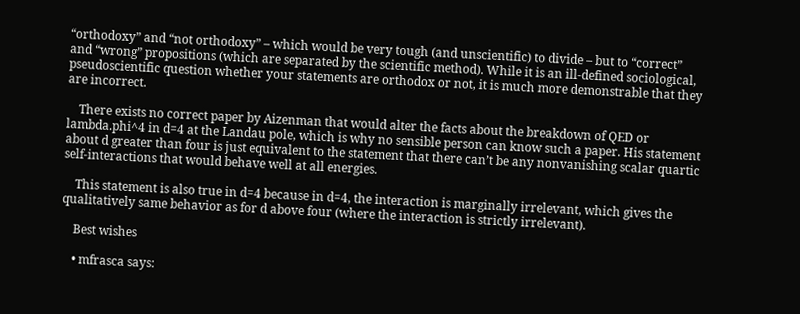“orthodoxy” and “not orthodoxy” – which would be very tough (and unscientific) to divide – but to “correct” and “wrong” propositions (which are separated by the scientific method). While it is an ill-defined sociological, pseudoscientific question whether your statements are orthodox or not, it is much more demonstrable that they are incorrect.

    There exists no correct paper by Aizenman that would alter the facts about the breakdown of QED or lambda.phi^4 in d=4 at the Landau pole, which is why no sensible person can know such a paper. His statement about d greater than four is just equivalent to the statement that there can’t be any nonvanishing scalar quartic self-interactions that would behave well at all energies.

    This statement is also true in d=4 because in d=4, the interaction is marginally irrelevant, which gives the qualitatively same behavior as for d above four (where the interaction is strictly irrelevant).

    Best wishes

    • mfrasca says: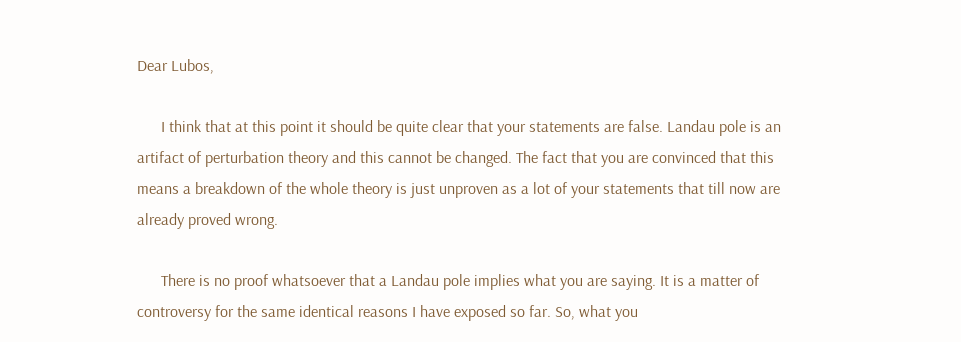Dear Lubos,

      I think that at this point it should be quite clear that your statements are false. Landau pole is an artifact of perturbation theory and this cannot be changed. The fact that you are convinced that this means a breakdown of the whole theory is just unproven as a lot of your statements that till now are already proved wrong.

      There is no proof whatsoever that a Landau pole implies what you are saying. It is a matter of controversy for the same identical reasons I have exposed so far. So, what you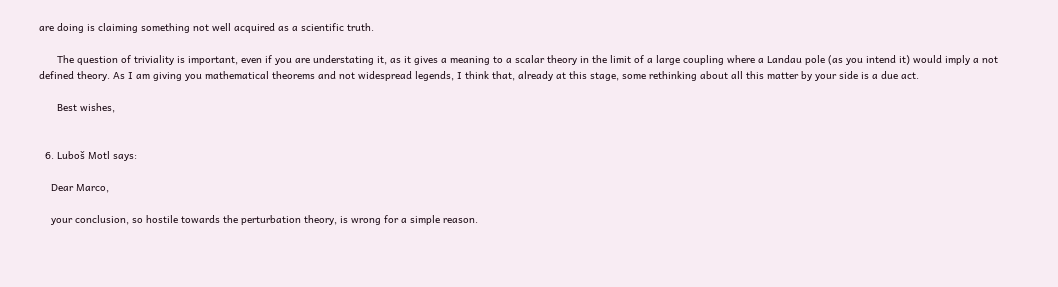are doing is claiming something not well acquired as a scientific truth.

      The question of triviality is important, even if you are understating it, as it gives a meaning to a scalar theory in the limit of a large coupling where a Landau pole (as you intend it) would imply a not defined theory. As I am giving you mathematical theorems and not widespread legends, I think that, already at this stage, some rethinking about all this matter by your side is a due act.

      Best wishes,


  6. Luboš Motl says:

    Dear Marco,

    your conclusion, so hostile towards the perturbation theory, is wrong for a simple reason.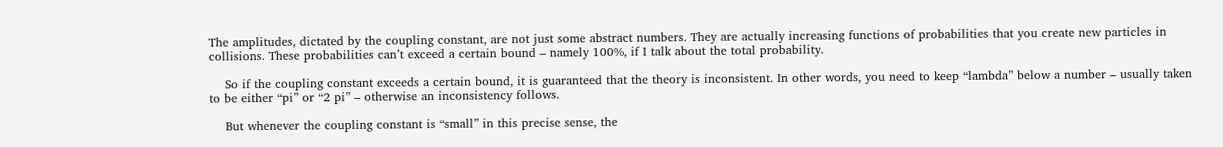The amplitudes, dictated by the coupling constant, are not just some abstract numbers. They are actually increasing functions of probabilities that you create new particles in collisions. These probabilities can’t exceed a certain bound – namely 100%, if I talk about the total probability.

    So if the coupling constant exceeds a certain bound, it is guaranteed that the theory is inconsistent. In other words, you need to keep “lambda” below a number – usually taken to be either “pi” or “2 pi” – otherwise an inconsistency follows.

    But whenever the coupling constant is “small” in this precise sense, the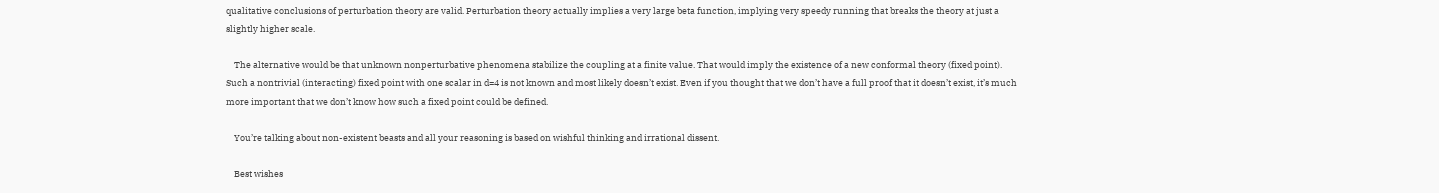qualitative conclusions of perturbation theory are valid. Perturbation theory actually implies a very large beta function, implying very speedy running that breaks the theory at just a slightly higher scale.

    The alternative would be that unknown nonperturbative phenomena stabilize the coupling at a finite value. That would imply the existence of a new conformal theory (fixed point). Such a nontrivial (interacting) fixed point with one scalar in d=4 is not known and most likely doesn’t exist. Even if you thought that we don’t have a full proof that it doesn’t exist, it’s much more important that we don’t know how such a fixed point could be defined.

    You’re talking about non-existent beasts and all your reasoning is based on wishful thinking and irrational dissent.

    Best wishes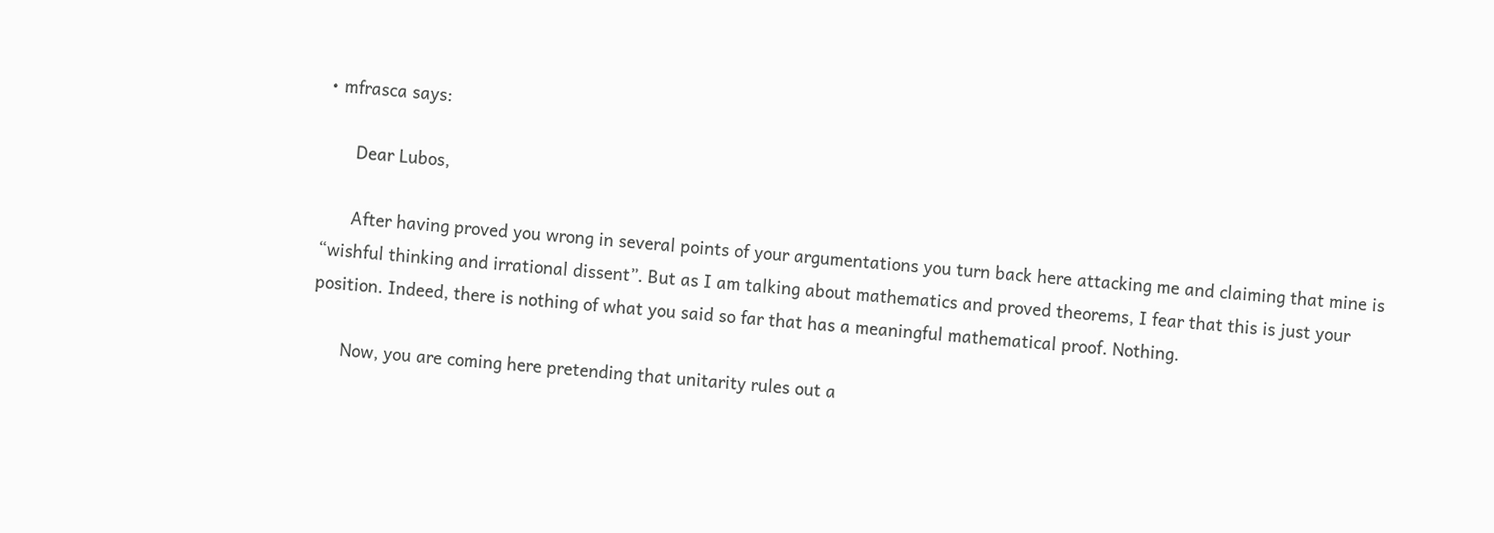• mfrasca says:

      Dear Lubos,

      After having proved you wrong in several points of your argumentations you turn back here attacking me and claiming that mine is “wishful thinking and irrational dissent”. But as I am talking about mathematics and proved theorems, I fear that this is just your position. Indeed, there is nothing of what you said so far that has a meaningful mathematical proof. Nothing.

      Now, you are coming here pretending that unitarity rules out a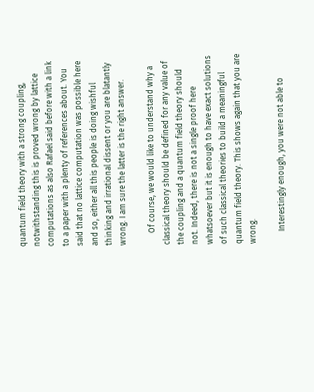quantum field theory with a strong coupling, notwithstanding this is proved wrong by lattice computations as also Rafael said before with a link to a paper with a plenty of references about. You said that no lattice computation was possible here and so, either all this people is doing wishful thinking and irrational dissent or you are blatantly wrong. I am sure the latter is the right answer.

      Of course, we would like to understand why a classical theory should be defined for any value of the coupling and a quantum field theory should not. Indeed, there is not a single proof here whatsoever but it is enough to have exact solutions of such classical theories to build a meaningful quantum field theory. This shows again that you are wrong.

      Interestingly enough, you were not able to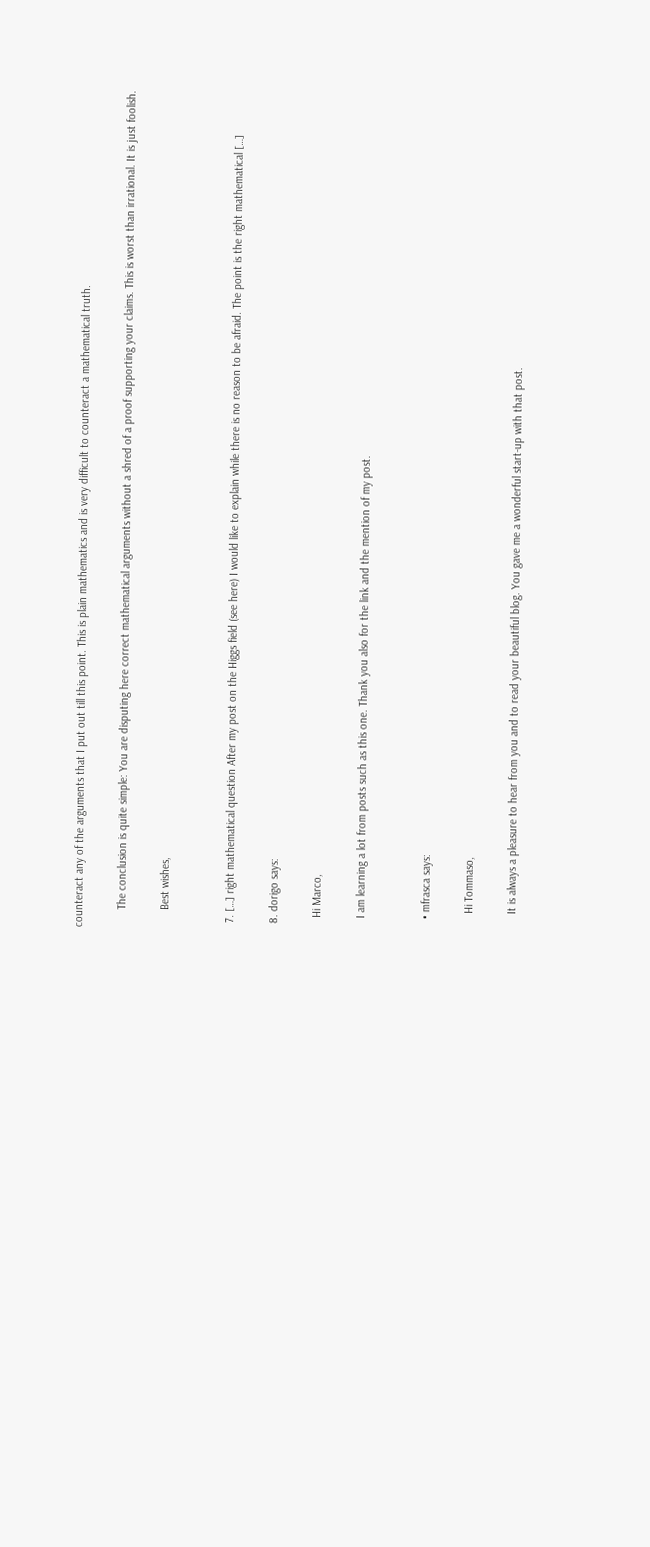counteract any of the arguments that I put out till this point. This is plain mathematics and is very difficult to counteract a mathematical truth.

      The conclusion is quite simple: You are disputing here correct mathematical arguments without a shred of a proof supporting your claims. This is worst than irrational. It is just foolish.

      Best wishes,


  7. […] right mathematical question After my post on the Higgs field (see here) I would like to explain while there is no reason to be afraid. The point is the right mathematical […]

  8. dorigo says:

    Hi Marco,

    I am learning a lot from posts such as this one. Thank you also for the link and the mention of my post.


    • mfrasca says:

      Hi Tommaso,

      It is always a pleasure to hear from you and to read your beautiful blog. You gave me a wonderful start-up with that post.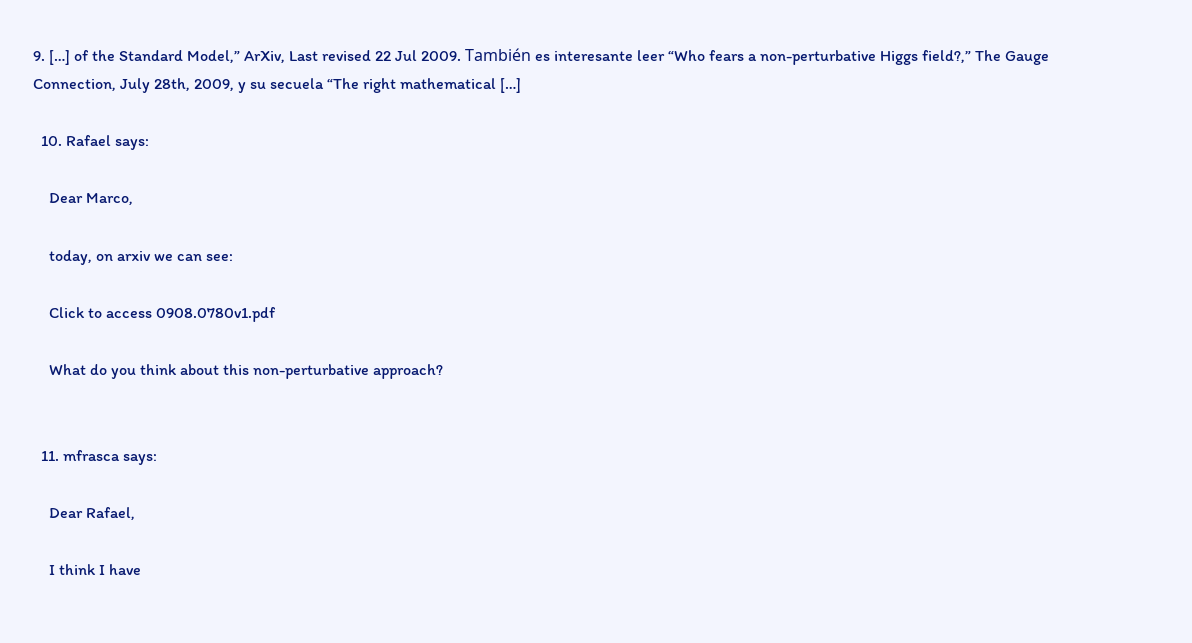9. […] of the Standard Model,” ArXiv, Last revised 22 Jul 2009. También es interesante leer “Who fears a non-perturbative Higgs field?,” The Gauge Connection, July 28th, 2009, y su secuela “The right mathematical […]

  10. Rafael says:

    Dear Marco,

    today, on arxiv we can see:

    Click to access 0908.0780v1.pdf

    What do you think about this non-perturbative approach?


  11. mfrasca says:

    Dear Rafael,

    I think I have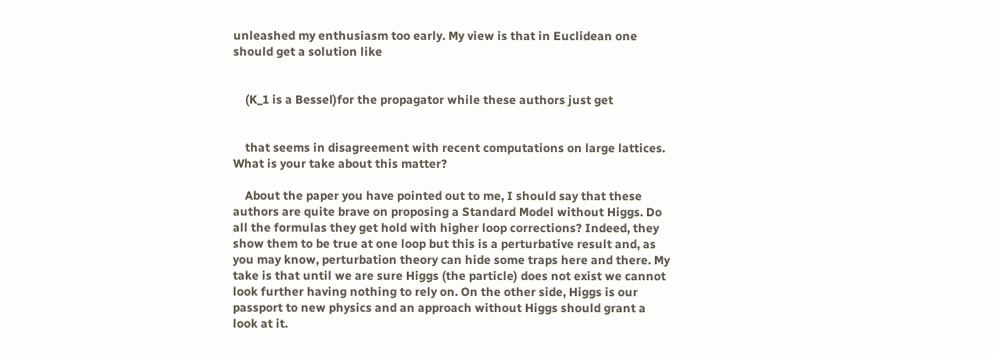unleashed my enthusiasm too early. My view is that in Euclidean one should get a solution like


    (K_1 is a Bessel)for the propagator while these authors just get


    that seems in disagreement with recent computations on large lattices. What is your take about this matter?

    About the paper you have pointed out to me, I should say that these authors are quite brave on proposing a Standard Model without Higgs. Do all the formulas they get hold with higher loop corrections? Indeed, they show them to be true at one loop but this is a perturbative result and, as you may know, perturbation theory can hide some traps here and there. My take is that until we are sure Higgs (the particle) does not exist we cannot look further having nothing to rely on. On the other side, Higgs is our passport to new physics and an approach without Higgs should grant a look at it.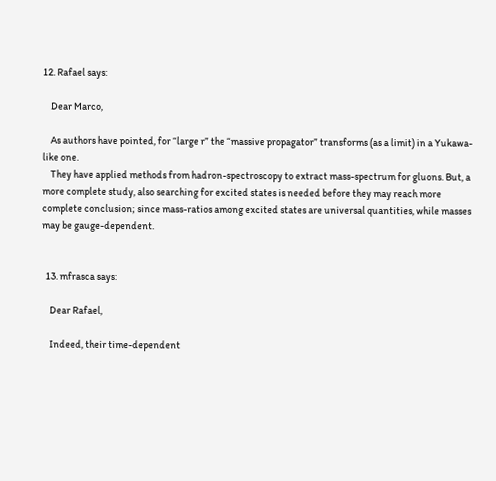12. Rafael says:

    Dear Marco,

    As authors have pointed, for “large r” the “massive propagator” transforms (as a limit) in a Yukawa-like one.
    They have applied methods from hadron-spectroscopy to extract mass-spectrum for gluons. But, a more complete study, also searching for excited states is needed before they may reach more complete conclusion; since mass-ratios among excited states are universal quantities, while masses may be gauge-dependent.


  13. mfrasca says:

    Dear Rafael,

    Indeed, their time-dependent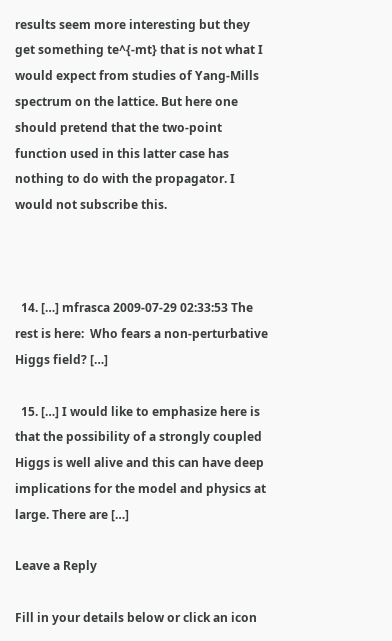results seem more interesting but they get something te^{-mt} that is not what I would expect from studies of Yang-Mills spectrum on the lattice. But here one should pretend that the two-point function used in this latter case has nothing to do with the propagator. I would not subscribe this.



  14. […] mfrasca 2009-07-29 02:33:53 The rest is here:  Who fears a non-perturbative Higgs field? […]

  15. […] I would like to emphasize here is that the possibility of a strongly coupled Higgs is well alive and this can have deep implications for the model and physics at large. There are […]

Leave a Reply

Fill in your details below or click an icon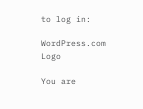to log in:

WordPress.com Logo

You are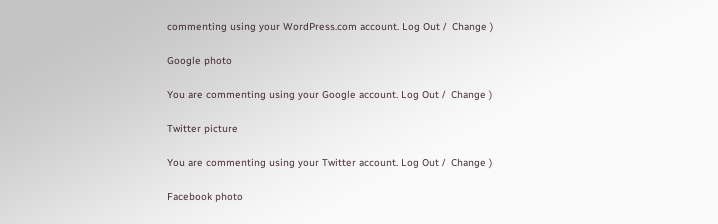commenting using your WordPress.com account. Log Out /  Change )

Google photo

You are commenting using your Google account. Log Out /  Change )

Twitter picture

You are commenting using your Twitter account. Log Out /  Change )

Facebook photo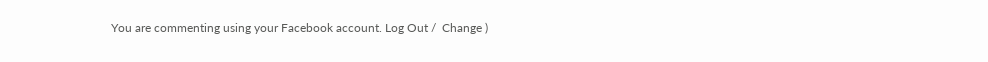You are commenting using your Facebook account. Log Out /  Change )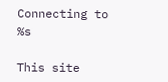Connecting to %s

This site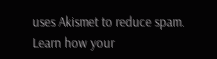uses Akismet to reduce spam. Learn how your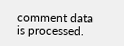comment data is processed.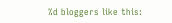%d bloggers like this: